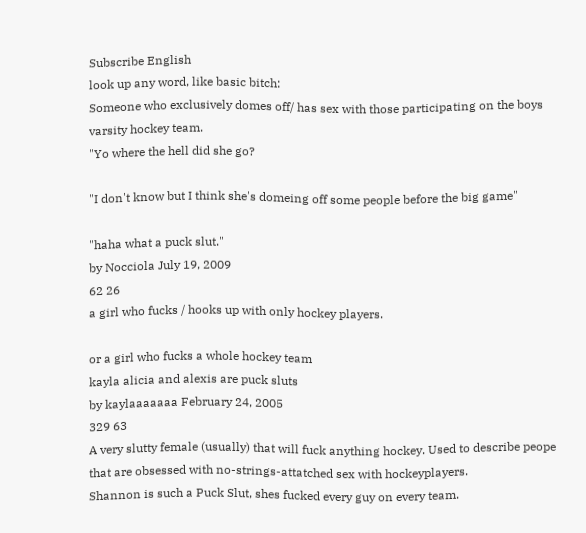Subscribe English
look up any word, like basic bitch:
Someone who exclusively domes off/ has sex with those participating on the boys varsity hockey team.
"Yo where the hell did she go?

"I don't know but I think she's domeing off some people before the big game"

"haha what a puck slut."
by Nocciola July 19, 2009
62 26
a girl who fucks / hooks up with only hockey players.

or a girl who fucks a whole hockey team
kayla alicia and alexis are puck sluts
by kaylaaaaaaa February 24, 2005
329 63
A very slutty female (usually) that will fuck anything hockey. Used to describe peope that are obsessed with no-strings-attatched sex with hockeyplayers.
Shannon is such a Puck Slut, shes fucked every guy on every team.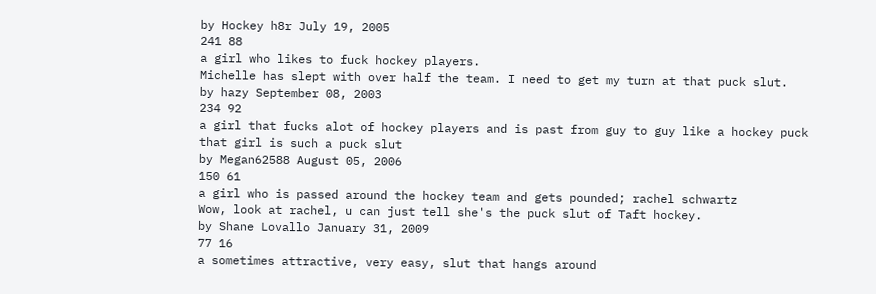by Hockey h8r July 19, 2005
241 88
a girl who likes to fuck hockey players.
Michelle has slept with over half the team. I need to get my turn at that puck slut.
by hazy September 08, 2003
234 92
a girl that fucks alot of hockey players and is past from guy to guy like a hockey puck
that girl is such a puck slut
by Megan62588 August 05, 2006
150 61
a girl who is passed around the hockey team and gets pounded; rachel schwartz
Wow, look at rachel, u can just tell she's the puck slut of Taft hockey.
by Shane Lovallo January 31, 2009
77 16
a sometimes attractive, very easy, slut that hangs around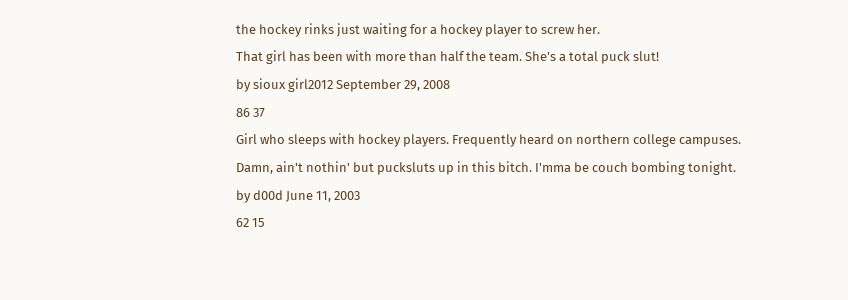the hockey rinks just waiting for a hockey player to screw her.
That girl has been with more than half the team. She's a total puck slut!
by sioux girl2012 September 29, 2008
86 37
Girl who sleeps with hockey players. Frequently heard on northern college campuses.
Damn, ain't nothin' but pucksluts up in this bitch. I'mma be couch bombing tonight.
by d00d June 11, 2003
62 15